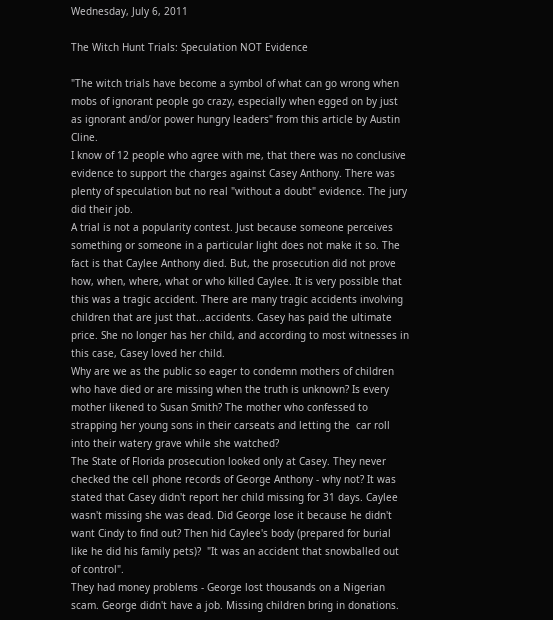Wednesday, July 6, 2011

The Witch Hunt Trials: Speculation NOT Evidence

"The witch trials have become a symbol of what can go wrong when mobs of ignorant people go crazy, especially when egged on by just as ignorant and/or power hungry leaders" from this article by Austin Cline.
I know of 12 people who agree with me, that there was no conclusive evidence to support the charges against Casey Anthony. There was plenty of speculation but no real "without a doubt" evidence. The jury did their job.
A trial is not a popularity contest. Just because someone perceives something or someone in a particular light does not make it so. The fact is that Caylee Anthony died. But, the prosecution did not prove how, when, where, what or who killed Caylee. It is very possible that this was a tragic accident. There are many tragic accidents involving children that are just that...accidents. Casey has paid the ultimate price. She no longer has her child, and according to most witnesses in this case, Casey loved her child.
Why are we as the public so eager to condemn mothers of children who have died or are missing when the truth is unknown? Is every mother likened to Susan Smith? The mother who confessed to strapping her young sons in their carseats and letting the  car roll into their watery grave while she watched?
The State of Florida prosecution looked only at Casey. They never checked the cell phone records of George Anthony - why not? It was stated that Casey didn't report her child missing for 31 days. Caylee wasn't missing she was dead. Did George lose it because he didn't want Cindy to find out? Then hid Caylee's body (prepared for burial like he did his family pets)?  "It was an accident that snowballed out of control".
They had money problems - George lost thousands on a Nigerian scam. George didn't have a job. Missing children bring in donations.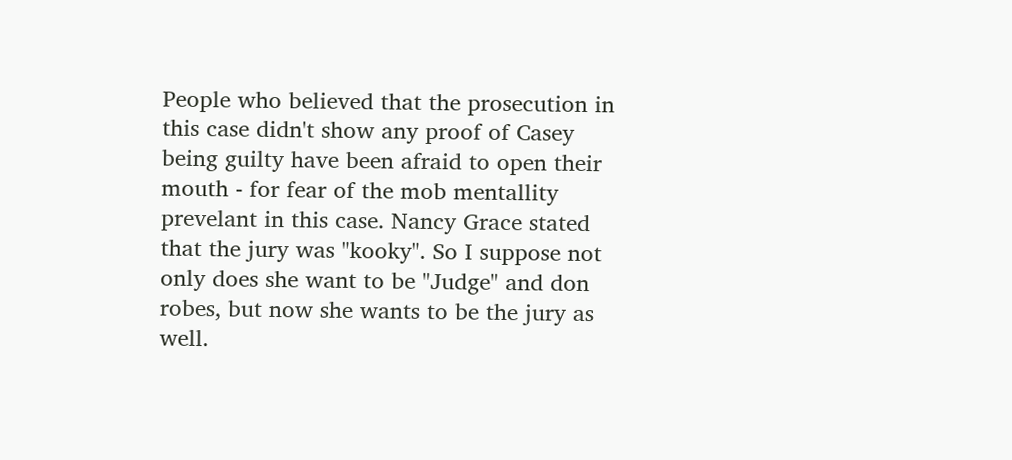People who believed that the prosecution in this case didn't show any proof of Casey being guilty have been afraid to open their mouth - for fear of the mob mentallity prevelant in this case. Nancy Grace stated that the jury was "kooky". So I suppose not only does she want to be "Judge" and don robes, but now she wants to be the jury as well.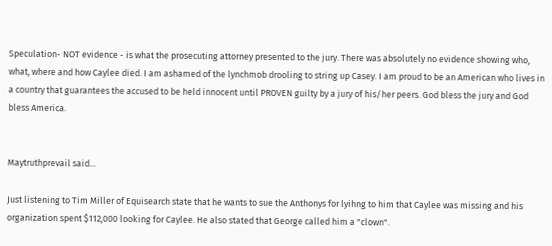Speculation- NOT evidence - is what the prosecuting attorney presented to the jury. There was absolutely no evidence showing who, what, where and how Caylee died. I am ashamed of the lynchmob drooling to string up Casey. I am proud to be an American who lives in a country that guarantees the accused to be held innocent until PROVEN guilty by a jury of his/her peers. God bless the jury and God bless America.


Maytruthprevail said...

Just listening to Tim Miller of Equisearch state that he wants to sue the Anthonys for lyihng to him that Caylee was missing and his organization spent $112,000 looking for Caylee. He also stated that George called him a "clown".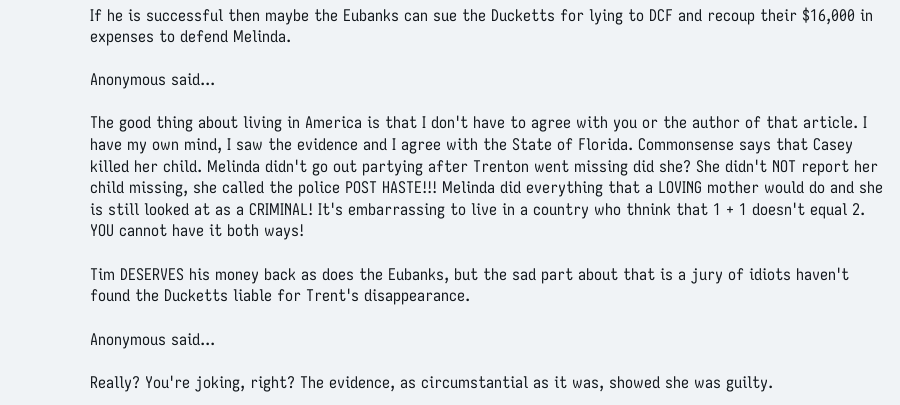If he is successful then maybe the Eubanks can sue the Ducketts for lying to DCF and recoup their $16,000 in expenses to defend Melinda.

Anonymous said...

The good thing about living in America is that I don't have to agree with you or the author of that article. I have my own mind, I saw the evidence and I agree with the State of Florida. Commonsense says that Casey killed her child. Melinda didn't go out partying after Trenton went missing did she? She didn't NOT report her child missing, she called the police POST HASTE!!! Melinda did everything that a LOVING mother would do and she is still looked at as a CRIMINAL! It's embarrassing to live in a country who thnink that 1 + 1 doesn't equal 2. YOU cannot have it both ways!

Tim DESERVES his money back as does the Eubanks, but the sad part about that is a jury of idiots haven't found the Ducketts liable for Trent's disappearance.

Anonymous said...

Really? You're joking, right? The evidence, as circumstantial as it was, showed she was guilty.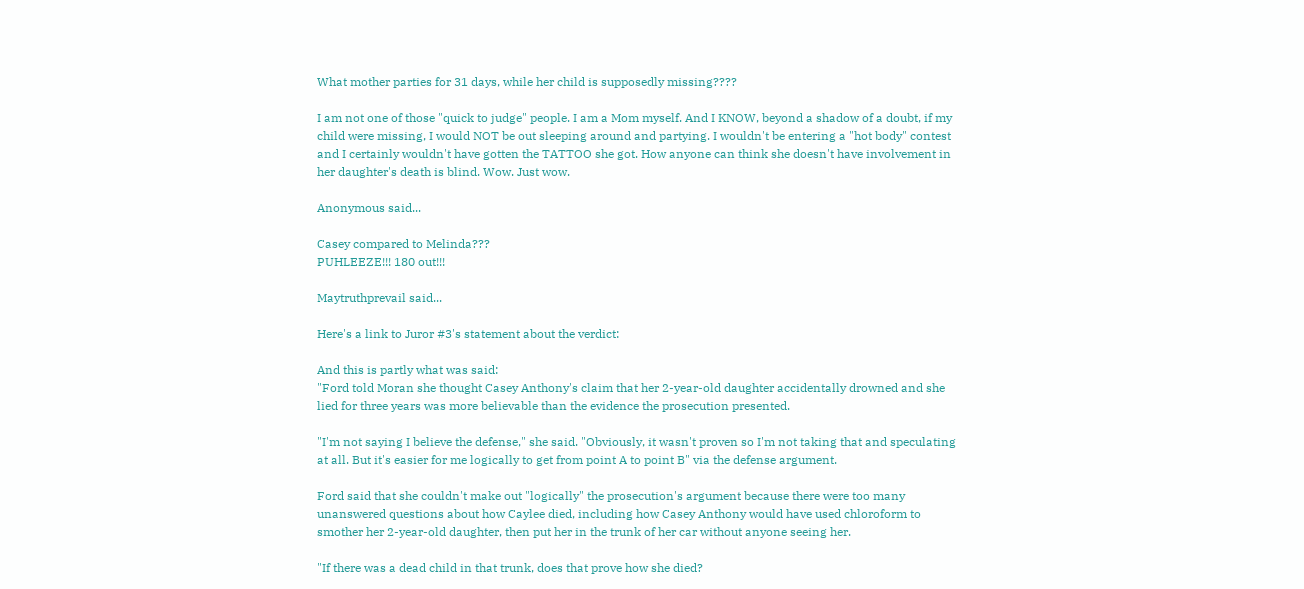What mother parties for 31 days, while her child is supposedly missing????

I am not one of those "quick to judge" people. I am a Mom myself. And I KNOW, beyond a shadow of a doubt, if my child were missing, I would NOT be out sleeping around and partying. I wouldn't be entering a "hot body" contest and I certainly wouldn't have gotten the TATTOO she got. How anyone can think she doesn't have involvement in her daughter's death is blind. Wow. Just wow.

Anonymous said...

Casey compared to Melinda???
PUHLEEZE!!! 180 out!!!

Maytruthprevail said...

Here's a link to Juror #3's statement about the verdict:

And this is partly what was said:
"Ford told Moran she thought Casey Anthony's claim that her 2-year-old daughter accidentally drowned and she lied for three years was more believable than the evidence the prosecution presented.

"I'm not saying I believe the defense," she said. "Obviously, it wasn't proven so I'm not taking that and speculating at all. But it's easier for me logically to get from point A to point B" via the defense argument.

Ford said that she couldn't make out "logically" the prosecution's argument because there were too many unanswered questions about how Caylee died, including how Casey Anthony would have used chloroform to smother her 2-year-old daughter, then put her in the trunk of her car without anyone seeing her.

"If there was a dead child in that trunk, does that prove how she died?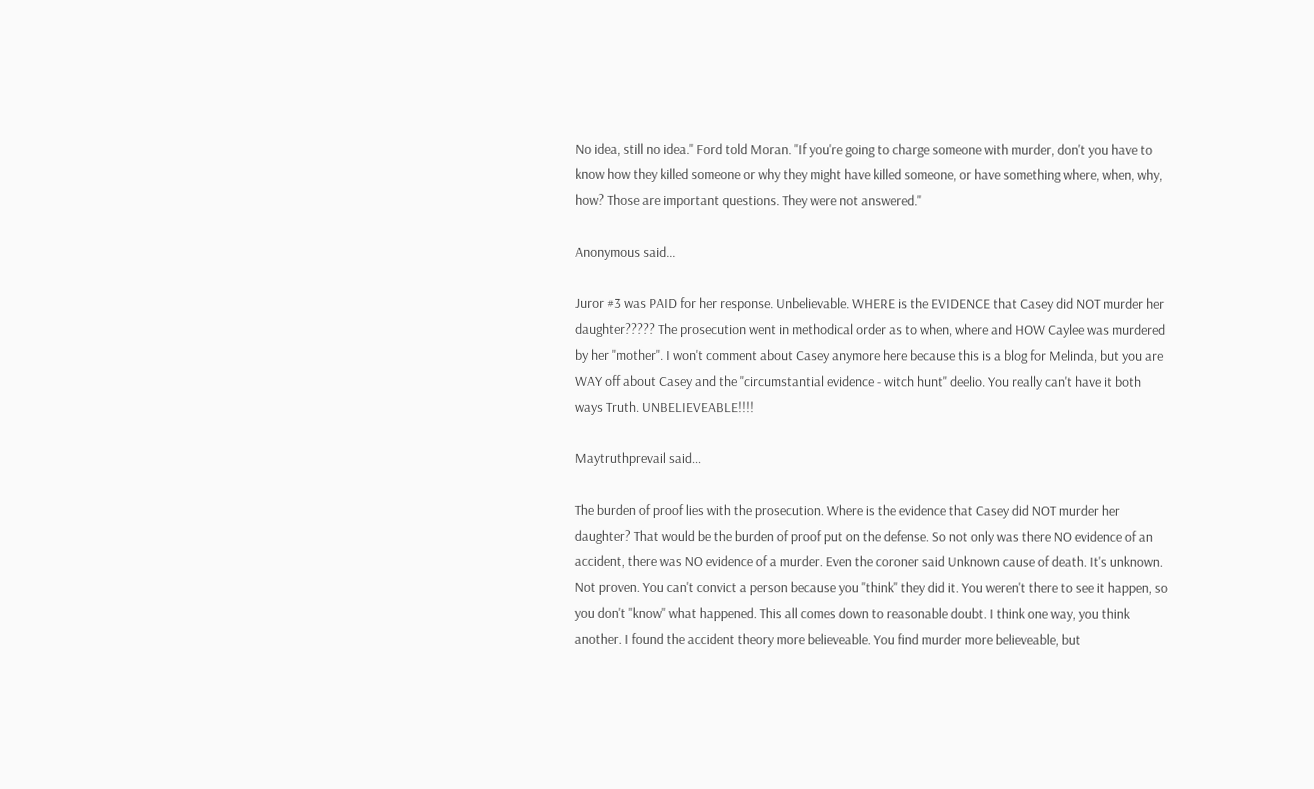No idea, still no idea." Ford told Moran. "If you're going to charge someone with murder, don't you have to know how they killed someone or why they might have killed someone, or have something where, when, why, how? Those are important questions. They were not answered."

Anonymous said...

Juror #3 was PAID for her response. Unbelievable. WHERE is the EVIDENCE that Casey did NOT murder her daughter????? The prosecution went in methodical order as to when, where and HOW Caylee was murdered by her "mother". I won't comment about Casey anymore here because this is a blog for Melinda, but you are WAY off about Casey and the "circumstantial evidence - witch hunt" deelio. You really can't have it both ways Truth. UNBELIEVEABLE!!!!

Maytruthprevail said...

The burden of proof lies with the prosecution. Where is the evidence that Casey did NOT murder her daughter? That would be the burden of proof put on the defense. So not only was there NO evidence of an accident, there was NO evidence of a murder. Even the coroner said Unknown cause of death. It's unknown. Not proven. You can't convict a person because you "think" they did it. You weren't there to see it happen, so you don't "know" what happened. This all comes down to reasonable doubt. I think one way, you think another. I found the accident theory more believeable. You find murder more believeable, but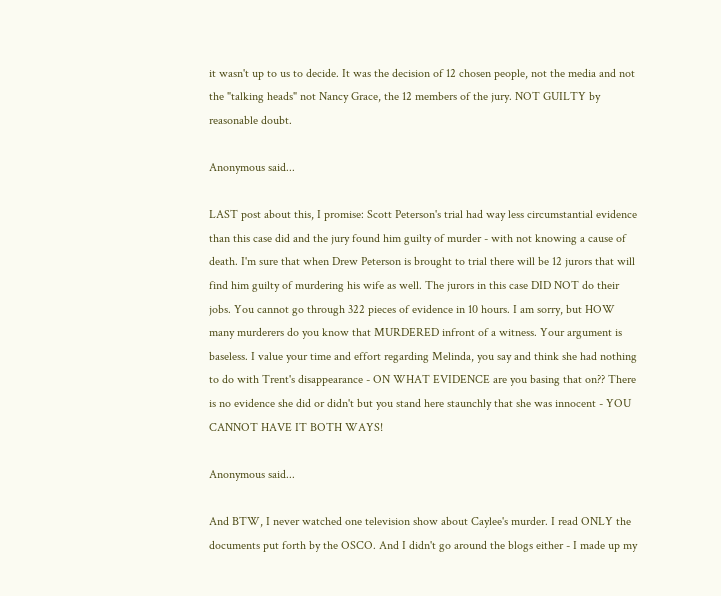it wasn't up to us to decide. It was the decision of 12 chosen people, not the media and not the "talking heads" not Nancy Grace, the 12 members of the jury. NOT GUILTY by reasonable doubt.

Anonymous said...

LAST post about this, I promise: Scott Peterson's trial had way less circumstantial evidence than this case did and the jury found him guilty of murder - with not knowing a cause of death. I'm sure that when Drew Peterson is brought to trial there will be 12 jurors that will find him guilty of murdering his wife as well. The jurors in this case DID NOT do their jobs. You cannot go through 322 pieces of evidence in 10 hours. I am sorry, but HOW many murderers do you know that MURDERED infront of a witness. Your argument is baseless. I value your time and effort regarding Melinda, you say and think she had nothing to do with Trent's disappearance - ON WHAT EVIDENCE are you basing that on?? There is no evidence she did or didn't but you stand here staunchly that she was innocent - YOU CANNOT HAVE IT BOTH WAYS!

Anonymous said...

And BTW, I never watched one television show about Caylee's murder. I read ONLY the documents put forth by the OSCO. And I didn't go around the blogs either - I made up my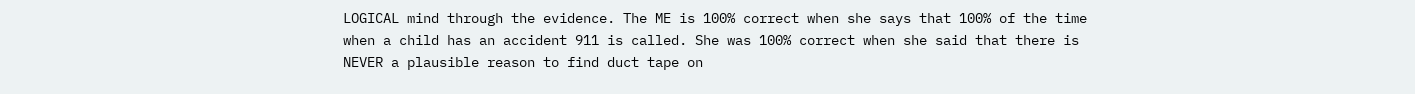LOGICAL mind through the evidence. The ME is 100% correct when she says that 100% of the time when a child has an accident 911 is called. She was 100% correct when she said that there is NEVER a plausible reason to find duct tape on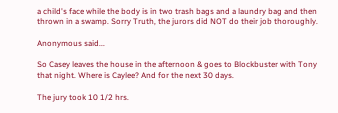a child's face while the body is in two trash bags and a laundry bag and then thrown in a swamp. Sorry Truth, the jurors did NOT do their job thoroughly.

Anonymous said...

So Casey leaves the house in the afternoon & goes to Blockbuster with Tony that night. Where is Caylee? And for the next 30 days.

The jury took 10 1/2 hrs.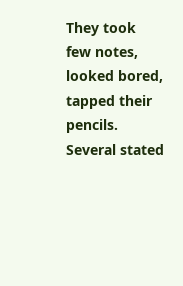They took few notes, looked bored, tapped their pencils. Several stated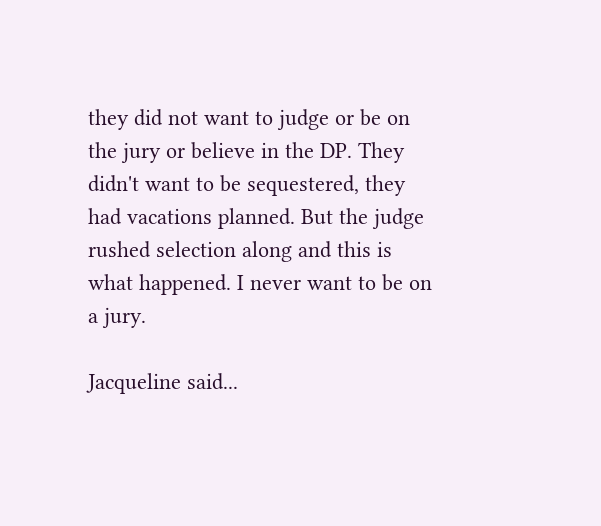they did not want to judge or be on the jury or believe in the DP. They didn't want to be sequestered, they had vacations planned. But the judge rushed selection along and this is what happened. I never want to be on a jury.

Jacqueline said...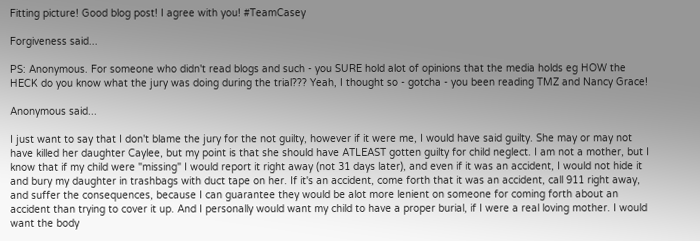Fitting picture! Good blog post! I agree with you! #TeamCasey

Forgiveness said...

PS: Anonymous. For someone who didn't read blogs and such - you SURE hold alot of opinions that the media holds eg HOW the HECK do you know what the jury was doing during the trial??? Yeah, I thought so - gotcha - you been reading TMZ and Nancy Grace!

Anonymous said...

I just want to say that I don't blame the jury for the not guilty, however if it were me, I would have said guilty. She may or may not have killed her daughter Caylee, but my point is that she should have ATLEAST gotten guilty for child neglect. I am not a mother, but I know that if my child were "missing" I would report it right away (not 31 days later), and even if it was an accident, I would not hide it and bury my daughter in trashbags with duct tape on her. If it's an accident, come forth that it was an accident, call 911 right away, and suffer the consequences, because I can guarantee they would be alot more lenient on someone for coming forth about an accident than trying to cover it up. And I personally would want my child to have a proper burial, if I were a real loving mother. I would want the body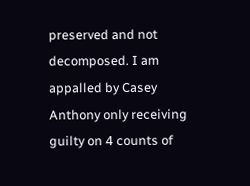preserved and not decomposed. I am appalled by Casey Anthony only receiving guilty on 4 counts of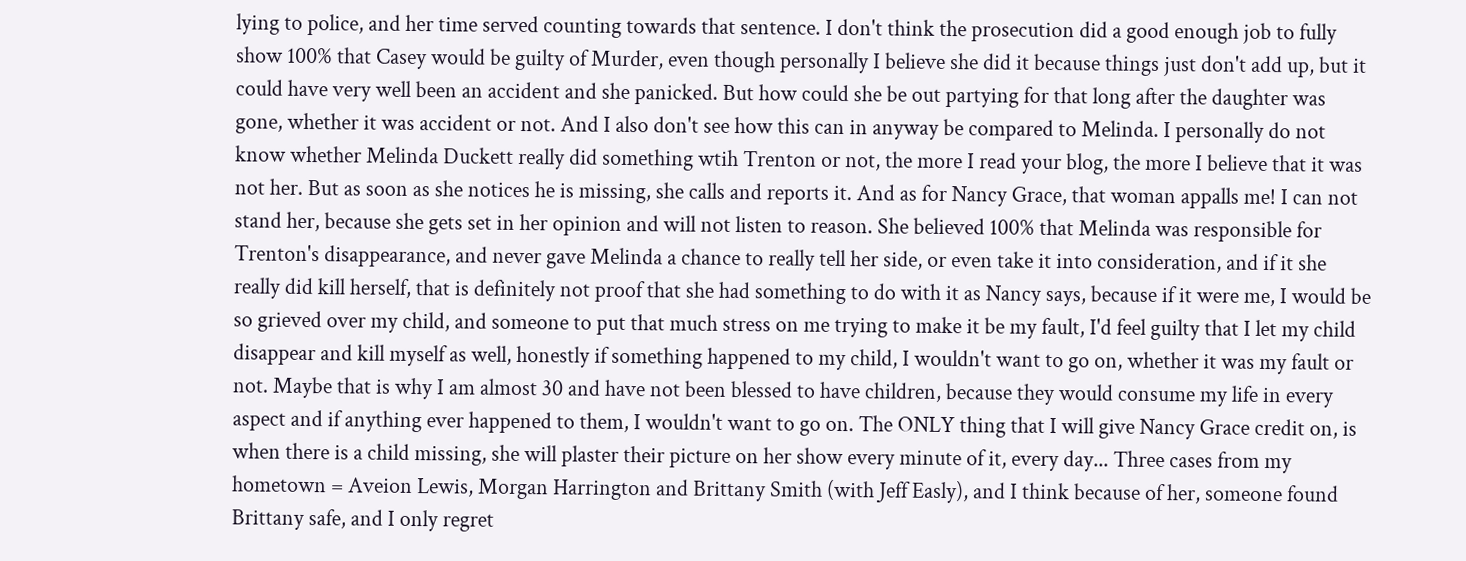lying to police, and her time served counting towards that sentence. I don't think the prosecution did a good enough job to fully show 100% that Casey would be guilty of Murder, even though personally I believe she did it because things just don't add up, but it could have very well been an accident and she panicked. But how could she be out partying for that long after the daughter was gone, whether it was accident or not. And I also don't see how this can in anyway be compared to Melinda. I personally do not know whether Melinda Duckett really did something wtih Trenton or not, the more I read your blog, the more I believe that it was not her. But as soon as she notices he is missing, she calls and reports it. And as for Nancy Grace, that woman appalls me! I can not stand her, because she gets set in her opinion and will not listen to reason. She believed 100% that Melinda was responsible for Trenton's disappearance, and never gave Melinda a chance to really tell her side, or even take it into consideration, and if it she really did kill herself, that is definitely not proof that she had something to do with it as Nancy says, because if it were me, I would be so grieved over my child, and someone to put that much stress on me trying to make it be my fault, I'd feel guilty that I let my child disappear and kill myself as well, honestly if something happened to my child, I wouldn't want to go on, whether it was my fault or not. Maybe that is why I am almost 30 and have not been blessed to have children, because they would consume my life in every aspect and if anything ever happened to them, I wouldn't want to go on. The ONLY thing that I will give Nancy Grace credit on, is when there is a child missing, she will plaster their picture on her show every minute of it, every day... Three cases from my hometown = Aveion Lewis, Morgan Harrington and Brittany Smith (with Jeff Easly), and I think because of her, someone found Brittany safe, and I only regret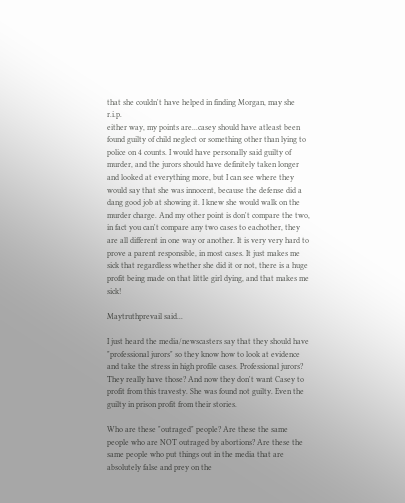that she couldn't have helped in finding Morgan, may she r.i.p.
either way, my points are...casey should have atleast been found guilty of child neglect or something other than lying to police on 4 counts. I would have personally said guilty of murder, and the jurors should have definitely taken longer and looked at everything more, but I can see where they would say that she was innocent, because the defense did a dang good job at showing it. I knew she would walk on the murder charge. And my other point is don't compare the two, in fact you can't compare any two cases to eachother, they are all different in one way or another. It is very very hard to prove a parent responsible, in most cases. It just makes me sick that regardless whether she did it or not, there is a huge profit being made on that little girl dying, and that makes me sick!

Maytruthprevail said...

I just heard the media/newscasters say that they should have "professional jurors" so they know how to look at evidence and take the stress in high profile cases. Professional jurors? They really have those? And now they don't want Casey to profit from this travesty. She was found not guilty. Even the guilty in prison profit from their stories.

Who are these "outraged" people? Are these the same people who are NOT outraged by abortions? Are these the same people who put things out in the media that are absolutely false and prey on the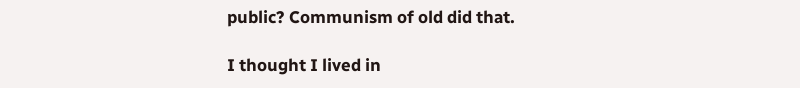public? Communism of old did that.

I thought I lived in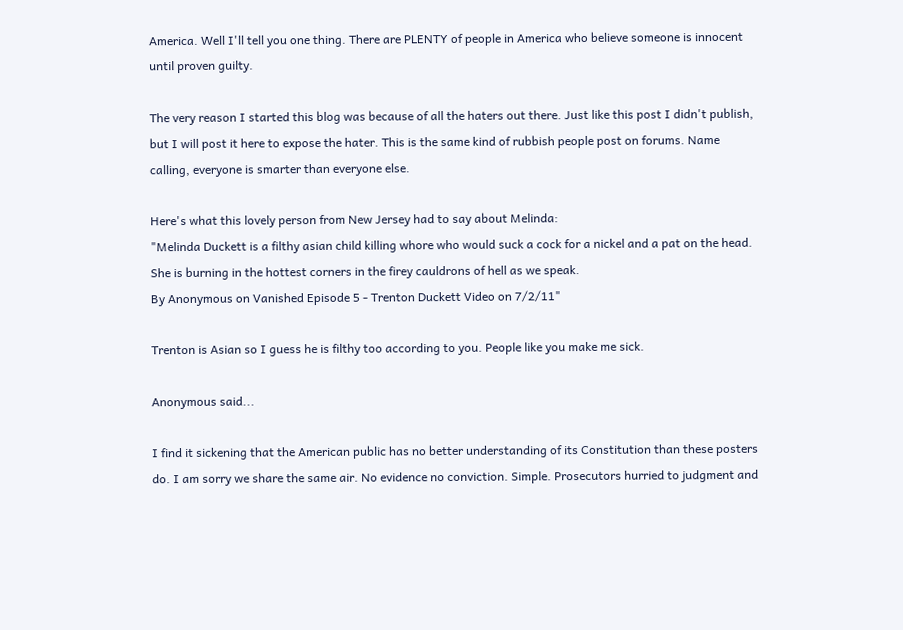America. Well I'll tell you one thing. There are PLENTY of people in America who believe someone is innocent until proven guilty.

The very reason I started this blog was because of all the haters out there. Just like this post I didn't publish, but I will post it here to expose the hater. This is the same kind of rubbish people post on forums. Name calling, everyone is smarter than everyone else.

Here's what this lovely person from New Jersey had to say about Melinda:
"Melinda Duckett is a filthy asian child killing whore who would suck a cock for a nickel and a pat on the head. She is burning in the hottest corners in the firey cauldrons of hell as we speak.
By Anonymous on Vanished Episode 5 - Trenton Duckett Video on 7/2/11"

Trenton is Asian so I guess he is filthy too according to you. People like you make me sick.

Anonymous said...

I find it sickening that the American public has no better understanding of its Constitution than these posters do. I am sorry we share the same air. No evidence no conviction. Simple. Prosecutors hurried to judgment and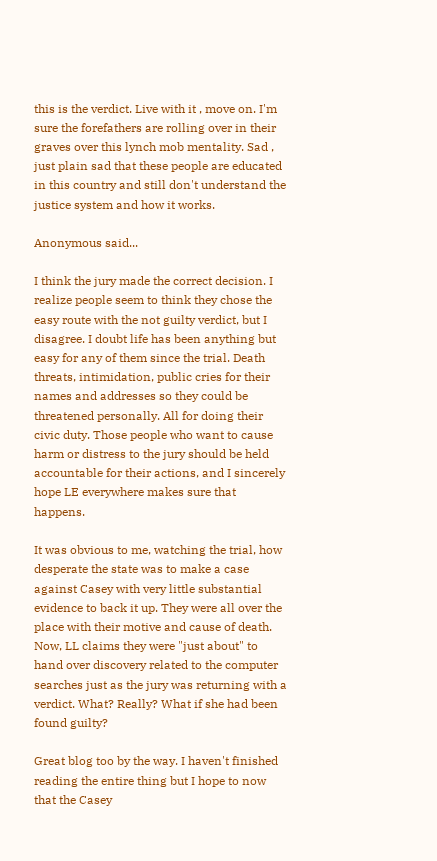this is the verdict. Live with it , move on. I'm sure the forefathers are rolling over in their graves over this lynch mob mentality. Sad , just plain sad that these people are educated in this country and still don't understand the justice system and how it works.

Anonymous said...

I think the jury made the correct decision. I realize people seem to think they chose the easy route with the not guilty verdict, but I disagree. I doubt life has been anything but easy for any of them since the trial. Death threats, intimidation, public cries for their names and addresses so they could be threatened personally. All for doing their civic duty. Those people who want to cause harm or distress to the jury should be held accountable for their actions, and I sincerely hope LE everywhere makes sure that happens.

It was obvious to me, watching the trial, how desperate the state was to make a case against Casey with very little substantial evidence to back it up. They were all over the place with their motive and cause of death. Now, LL claims they were "just about" to hand over discovery related to the computer searches just as the jury was returning with a verdict. What? Really? What if she had been found guilty?

Great blog too by the way. I haven't finished reading the entire thing but I hope to now that the Casey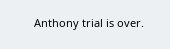Anthony trial is over.